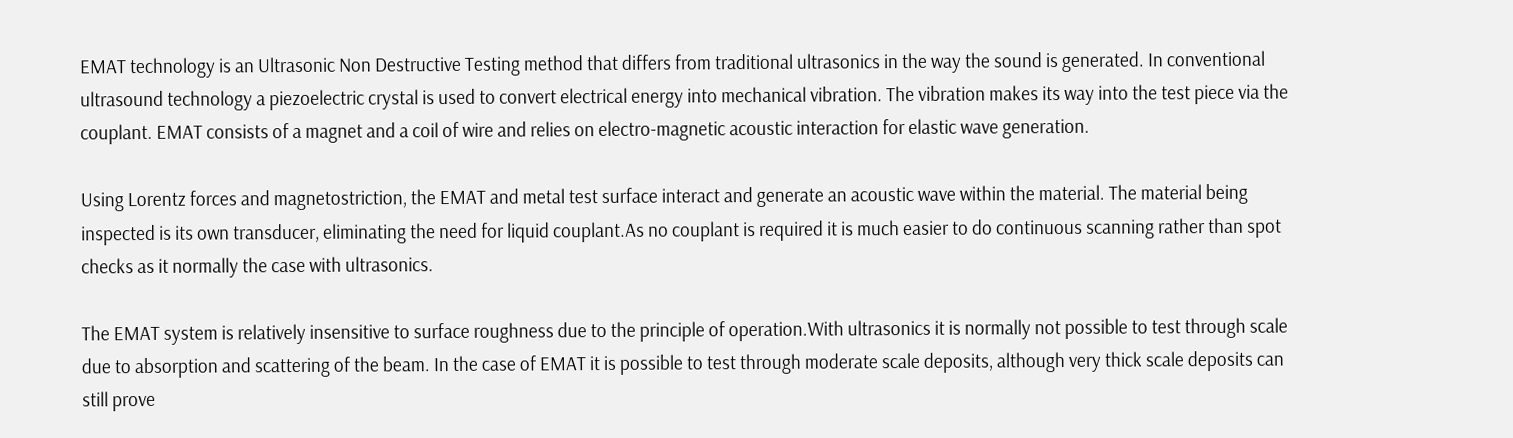EMAT technology is an Ultrasonic Non Destructive Testing method that differs from traditional ultrasonics in the way the sound is generated. In conventional ultrasound technology a piezoelectric crystal is used to convert electrical energy into mechanical vibration. The vibration makes its way into the test piece via the couplant. EMAT consists of a magnet and a coil of wire and relies on electro-magnetic acoustic interaction for elastic wave generation.

Using Lorentz forces and magnetostriction, the EMAT and metal test surface interact and generate an acoustic wave within the material. The material being inspected is its own transducer, eliminating the need for liquid couplant.As no couplant is required it is much easier to do continuous scanning rather than spot checks as it normally the case with ultrasonics.

The EMAT system is relatively insensitive to surface roughness due to the principle of operation.With ultrasonics it is normally not possible to test through scale due to absorption and scattering of the beam. In the case of EMAT it is possible to test through moderate scale deposits, although very thick scale deposits can still prove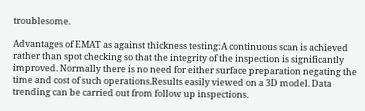troublesome.

Advantages of EMAT as against thickness testing:A continuous scan is achieved rather than spot checking so that the integrity of the inspection is significantly improved. Normally there is no need for either surface preparation negating the time and cost of such operations.Results easily viewed on a 3D model. Data trending can be carried out from follow up inspections.